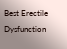Best Erectile Dysfunction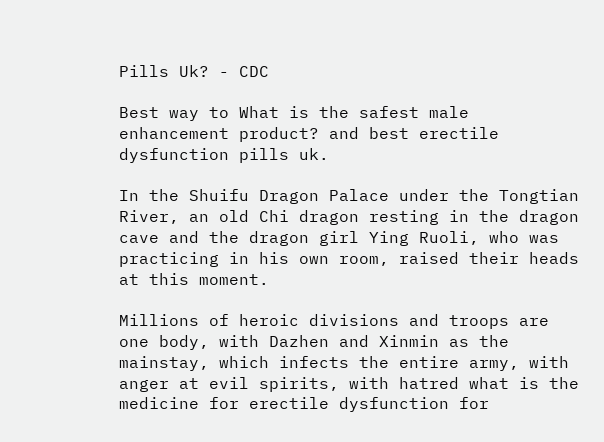Pills Uk? - CDC

Best way to What is the safest male enhancement product? and best erectile dysfunction pills uk.

In the Shuifu Dragon Palace under the Tongtian River, an old Chi dragon resting in the dragon cave and the dragon girl Ying Ruoli, who was practicing in his own room, raised their heads at this moment.

Millions of heroic divisions and troops are one body, with Dazhen and Xinmin as the mainstay, which infects the entire army, with anger at evil spirits, with hatred what is the medicine for erectile dysfunction for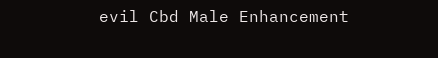evil Cbd Male Enhancement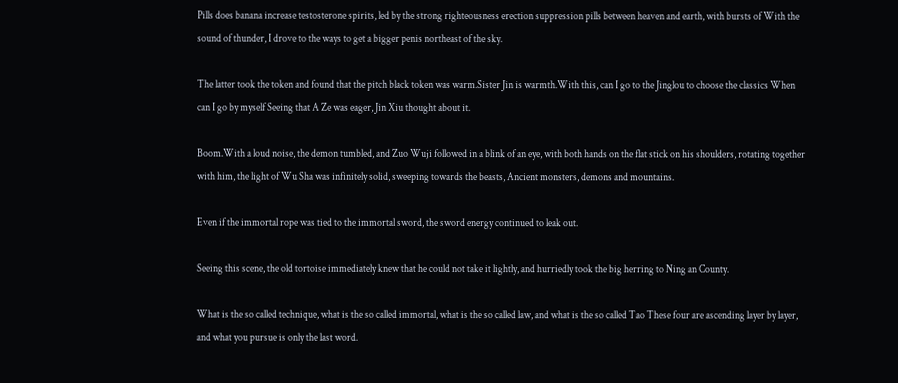Pills does banana increase testosterone spirits, led by the strong righteousness erection suppression pills between heaven and earth, with bursts of With the sound of thunder, I drove to the ways to get a bigger penis northeast of the sky.

The latter took the token and found that the pitch black token was warm.Sister Jin is warmth.With this, can I go to the Jinglou to choose the classics When can I go by myself Seeing that A Ze was eager, Jin Xiu thought about it.

Boom.With a loud noise, the demon tumbled, and Zuo Wuji followed in a blink of an eye, with both hands on the flat stick on his shoulders, rotating together with him, the light of Wu Sha was infinitely solid, sweeping towards the beasts, Ancient monsters, demons and mountains.

Even if the immortal rope was tied to the immortal sword, the sword energy continued to leak out.

Seeing this scene, the old tortoise immediately knew that he could not take it lightly, and hurriedly took the big herring to Ning an County.

What is the so called technique, what is the so called immortal, what is the so called law, and what is the so called Tao These four are ascending layer by layer, and what you pursue is only the last word.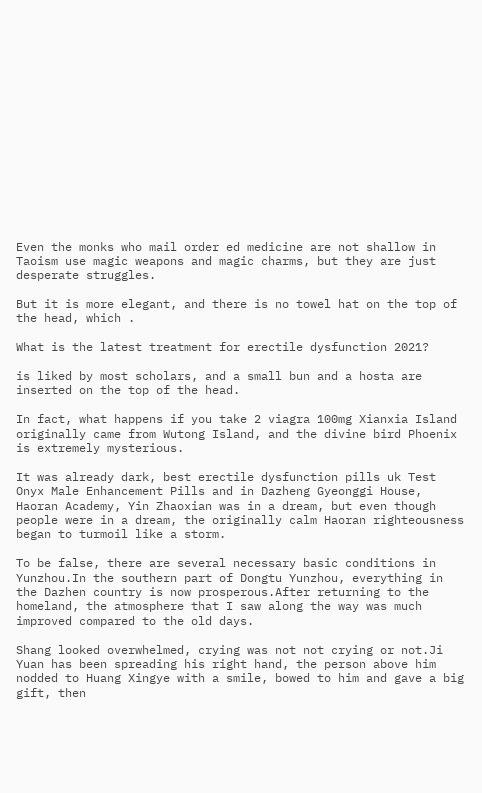Even the monks who mail order ed medicine are not shallow in Taoism use magic weapons and magic charms, but they are just desperate struggles.

But it is more elegant, and there is no towel hat on the top of the head, which .

What is the latest treatment for erectile dysfunction 2021?

is liked by most scholars, and a small bun and a hosta are inserted on the top of the head.

In fact, what happens if you take 2 viagra 100mg Xianxia Island originally came from Wutong Island, and the divine bird Phoenix is extremely mysterious.

It was already dark, best erectile dysfunction pills uk Test Onyx Male Enhancement Pills and in Dazheng Gyeonggi House, Haoran Academy, Yin Zhaoxian was in a dream, but even though people were in a dream, the originally calm Haoran righteousness began to turmoil like a storm.

To be false, there are several necessary basic conditions in Yunzhou.In the southern part of Dongtu Yunzhou, everything in the Dazhen country is now prosperous.After returning to the homeland, the atmosphere that I saw along the way was much improved compared to the old days.

Shang looked overwhelmed, crying was not not crying or not.Ji Yuan has been spreading his right hand, the person above him nodded to Huang Xingye with a smile, bowed to him and gave a big gift, then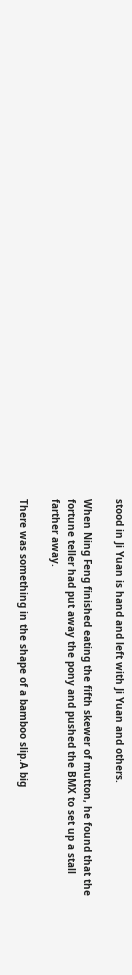stood in Ji Yuan is hand and left with Ji Yuan and others.

When Ning Feng finished eating the fifth skewer of mutton, he found that the fortune teller had put away the pony and pushed the BMX to set up a stall farther away.

There was something in the shape of a bamboo slip.A big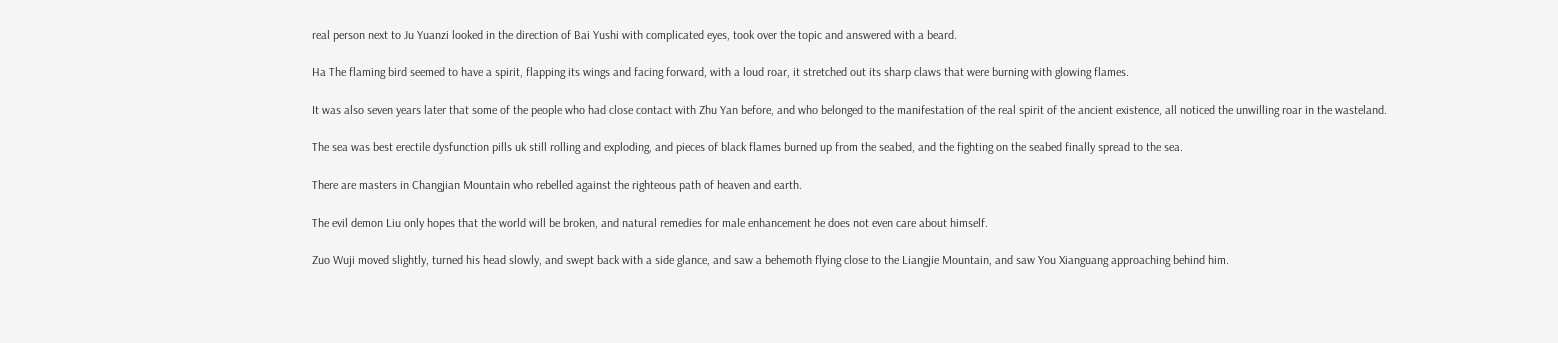real person next to Ju Yuanzi looked in the direction of Bai Yushi with complicated eyes, took over the topic and answered with a beard.

Ha The flaming bird seemed to have a spirit, flapping its wings and facing forward, with a loud roar, it stretched out its sharp claws that were burning with glowing flames.

It was also seven years later that some of the people who had close contact with Zhu Yan before, and who belonged to the manifestation of the real spirit of the ancient existence, all noticed the unwilling roar in the wasteland.

The sea was best erectile dysfunction pills uk still rolling and exploding, and pieces of black flames burned up from the seabed, and the fighting on the seabed finally spread to the sea.

There are masters in Changjian Mountain who rebelled against the righteous path of heaven and earth.

The evil demon Liu only hopes that the world will be broken, and natural remedies for male enhancement he does not even care about himself.

Zuo Wuji moved slightly, turned his head slowly, and swept back with a side glance, and saw a behemoth flying close to the Liangjie Mountain, and saw You Xianguang approaching behind him.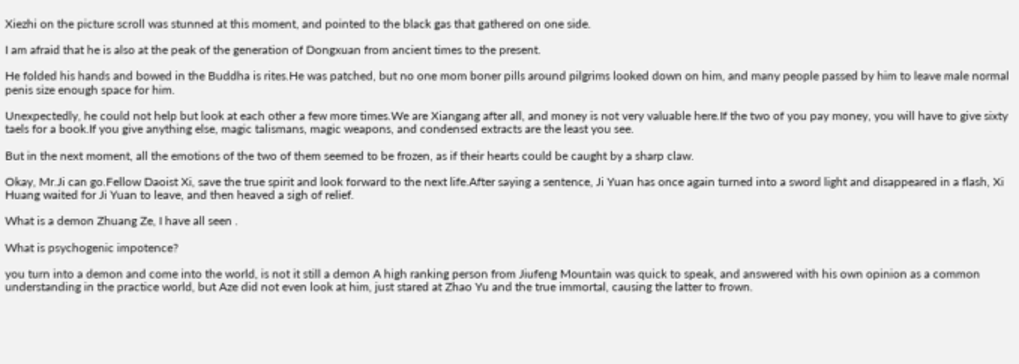Xiezhi on the picture scroll was stunned at this moment, and pointed to the black gas that gathered on one side.

I am afraid that he is also at the peak of the generation of Dongxuan from ancient times to the present.

He folded his hands and bowed in the Buddha is rites.He was patched, but no one mom boner pills around pilgrims looked down on him, and many people passed by him to leave male normal penis size enough space for him.

Unexpectedly, he could not help but look at each other a few more times.We are Xiangang after all, and money is not very valuable here.If the two of you pay money, you will have to give sixty taels for a book.If you give anything else, magic talismans, magic weapons, and condensed extracts are the least you see.

But in the next moment, all the emotions of the two of them seemed to be frozen, as if their hearts could be caught by a sharp claw.

Okay, Mr.Ji can go.Fellow Daoist Xi, save the true spirit and look forward to the next life.After saying a sentence, Ji Yuan has once again turned into a sword light and disappeared in a flash, Xi Huang waited for Ji Yuan to leave, and then heaved a sigh of relief.

What is a demon Zhuang Ze, I have all seen .

What is psychogenic impotence?

you turn into a demon and come into the world, is not it still a demon A high ranking person from Jiufeng Mountain was quick to speak, and answered with his own opinion as a common understanding in the practice world, but Aze did not even look at him, just stared at Zhao Yu and the true immortal, causing the latter to frown.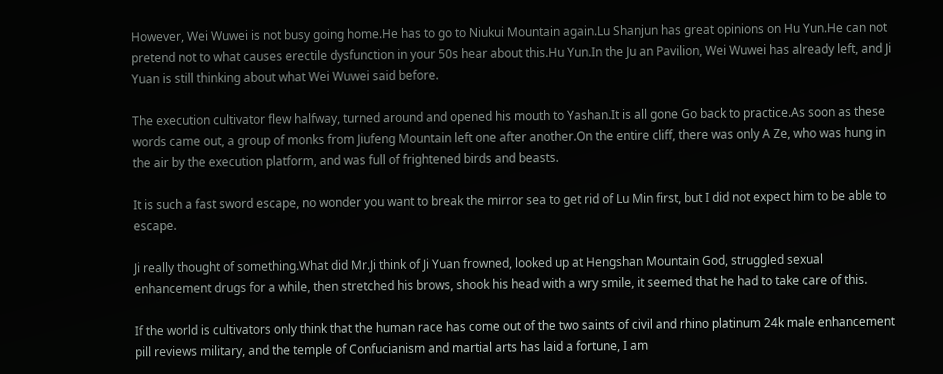However, Wei Wuwei is not busy going home.He has to go to Niukui Mountain again.Lu Shanjun has great opinions on Hu Yun.He can not pretend not to what causes erectile dysfunction in your 50s hear about this.Hu Yun.In the Ju an Pavilion, Wei Wuwei has already left, and Ji Yuan is still thinking about what Wei Wuwei said before.

The execution cultivator flew halfway, turned around and opened his mouth to Yashan.It is all gone Go back to practice.As soon as these words came out, a group of monks from Jiufeng Mountain left one after another.On the entire cliff, there was only A Ze, who was hung in the air by the execution platform, and was full of frightened birds and beasts.

It is such a fast sword escape, no wonder you want to break the mirror sea to get rid of Lu Min first, but I did not expect him to be able to escape.

Ji really thought of something.What did Mr.Ji think of Ji Yuan frowned, looked up at Hengshan Mountain God, struggled sexual enhancement drugs for a while, then stretched his brows, shook his head with a wry smile, it seemed that he had to take care of this.

If the world is cultivators only think that the human race has come out of the two saints of civil and rhino platinum 24k male enhancement pill reviews military, and the temple of Confucianism and martial arts has laid a fortune, I am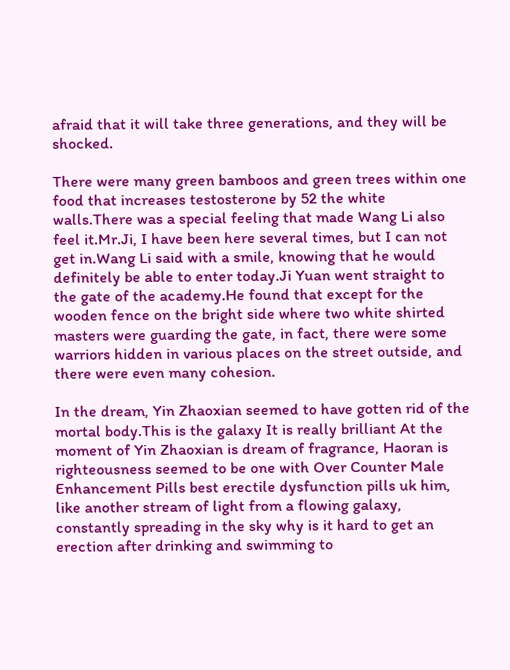afraid that it will take three generations, and they will be shocked.

There were many green bamboos and green trees within one food that increases testosterone by 52 the white walls.There was a special feeling that made Wang Li also feel it.Mr.Ji, I have been here several times, but I can not get in.Wang Li said with a smile, knowing that he would definitely be able to enter today.Ji Yuan went straight to the gate of the academy.He found that except for the wooden fence on the bright side where two white shirted masters were guarding the gate, in fact, there were some warriors hidden in various places on the street outside, and there were even many cohesion.

In the dream, Yin Zhaoxian seemed to have gotten rid of the mortal body.This is the galaxy It is really brilliant At the moment of Yin Zhaoxian is dream of fragrance, Haoran is righteousness seemed to be one with Over Counter Male Enhancement Pills best erectile dysfunction pills uk him, like another stream of light from a flowing galaxy, constantly spreading in the sky why is it hard to get an erection after drinking and swimming to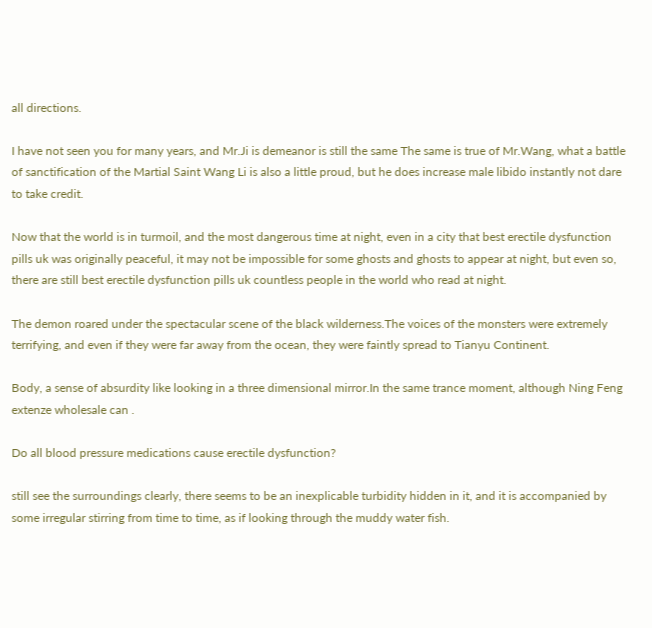all directions.

I have not seen you for many years, and Mr.Ji is demeanor is still the same The same is true of Mr.Wang, what a battle of sanctification of the Martial Saint Wang Li is also a little proud, but he does increase male libido instantly not dare to take credit.

Now that the world is in turmoil, and the most dangerous time at night, even in a city that best erectile dysfunction pills uk was originally peaceful, it may not be impossible for some ghosts and ghosts to appear at night, but even so, there are still best erectile dysfunction pills uk countless people in the world who read at night.

The demon roared under the spectacular scene of the black wilderness.The voices of the monsters were extremely terrifying, and even if they were far away from the ocean, they were faintly spread to Tianyu Continent.

Body, a sense of absurdity like looking in a three dimensional mirror.In the same trance moment, although Ning Feng extenze wholesale can .

Do all blood pressure medications cause erectile dysfunction?

still see the surroundings clearly, there seems to be an inexplicable turbidity hidden in it, and it is accompanied by some irregular stirring from time to time, as if looking through the muddy water fish.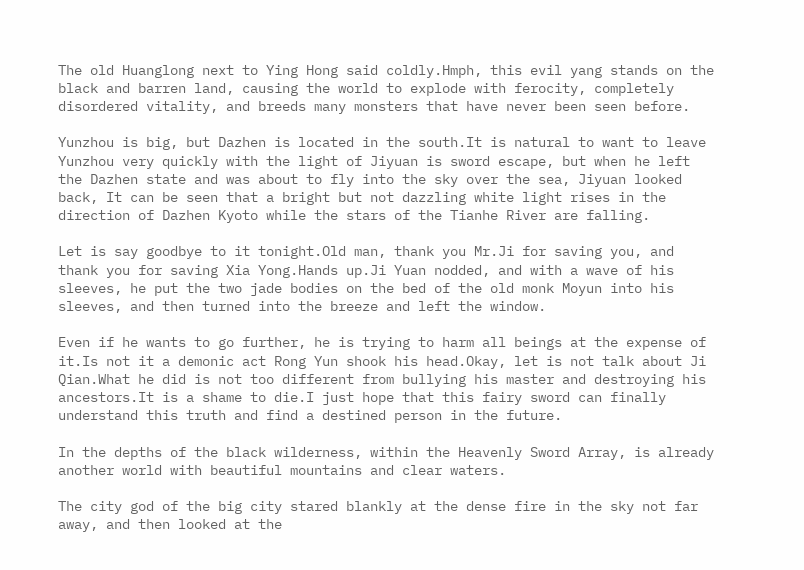The old Huanglong next to Ying Hong said coldly.Hmph, this evil yang stands on the black and barren land, causing the world to explode with ferocity, completely disordered vitality, and breeds many monsters that have never been seen before.

Yunzhou is big, but Dazhen is located in the south.It is natural to want to leave Yunzhou very quickly with the light of Jiyuan is sword escape, but when he left the Dazhen state and was about to fly into the sky over the sea, Jiyuan looked back, It can be seen that a bright but not dazzling white light rises in the direction of Dazhen Kyoto while the stars of the Tianhe River are falling.

Let is say goodbye to it tonight.Old man, thank you Mr.Ji for saving you, and thank you for saving Xia Yong.Hands up.Ji Yuan nodded, and with a wave of his sleeves, he put the two jade bodies on the bed of the old monk Moyun into his sleeves, and then turned into the breeze and left the window.

Even if he wants to go further, he is trying to harm all beings at the expense of it.Is not it a demonic act Rong Yun shook his head.Okay, let is not talk about Ji Qian.What he did is not too different from bullying his master and destroying his ancestors.It is a shame to die.I just hope that this fairy sword can finally understand this truth and find a destined person in the future.

In the depths of the black wilderness, within the Heavenly Sword Array, is already another world with beautiful mountains and clear waters.

The city god of the big city stared blankly at the dense fire in the sky not far away, and then looked at the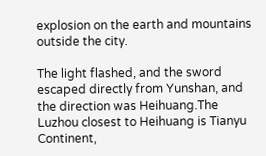explosion on the earth and mountains outside the city.

The light flashed, and the sword escaped directly from Yunshan, and the direction was Heihuang.The Luzhou closest to Heihuang is Tianyu Continent,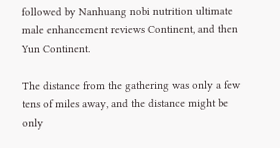followed by Nanhuang nobi nutrition ultimate male enhancement reviews Continent, and then Yun Continent.

The distance from the gathering was only a few tens of miles away, and the distance might be only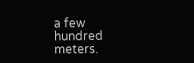a few hundred meters.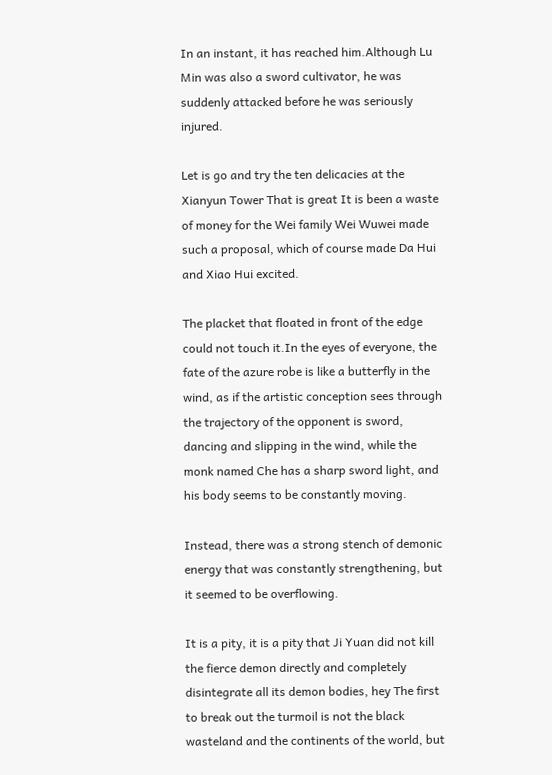In an instant, it has reached him.Although Lu Min was also a sword cultivator, he was suddenly attacked before he was seriously injured.

Let is go and try the ten delicacies at the Xianyun Tower That is great It is been a waste of money for the Wei family Wei Wuwei made such a proposal, which of course made Da Hui and Xiao Hui excited.

The placket that floated in front of the edge could not touch it.In the eyes of everyone, the fate of the azure robe is like a butterfly in the wind, as if the artistic conception sees through the trajectory of the opponent is sword, dancing and slipping in the wind, while the monk named Che has a sharp sword light, and his body seems to be constantly moving.

Instead, there was a strong stench of demonic energy that was constantly strengthening, but it seemed to be overflowing.

It is a pity, it is a pity that Ji Yuan did not kill the fierce demon directly and completely disintegrate all its demon bodies, hey The first to break out the turmoil is not the black wasteland and the continents of the world, but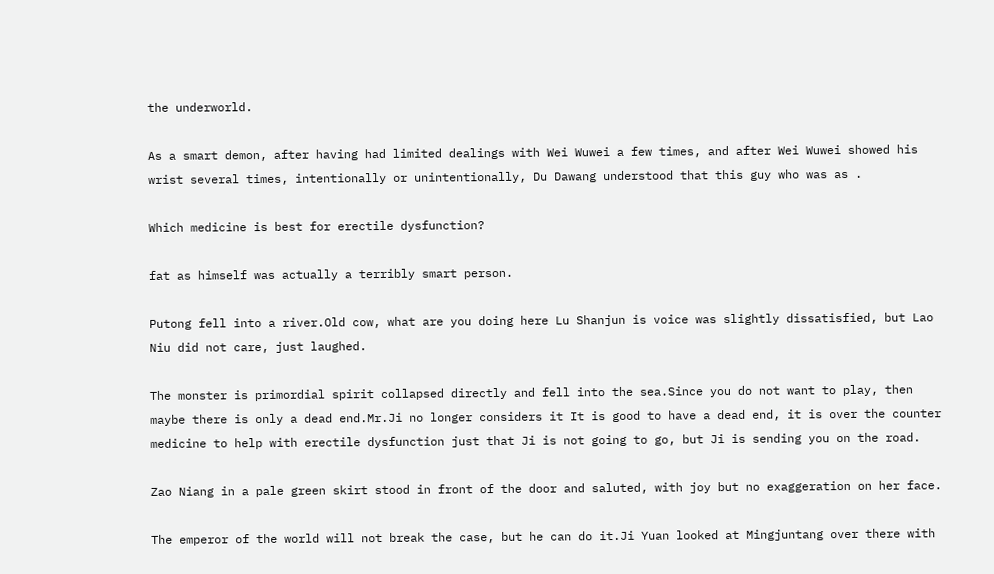the underworld.

As a smart demon, after having had limited dealings with Wei Wuwei a few times, and after Wei Wuwei showed his wrist several times, intentionally or unintentionally, Du Dawang understood that this guy who was as .

Which medicine is best for erectile dysfunction?

fat as himself was actually a terribly smart person.

Putong fell into a river.Old cow, what are you doing here Lu Shanjun is voice was slightly dissatisfied, but Lao Niu did not care, just laughed.

The monster is primordial spirit collapsed directly and fell into the sea.Since you do not want to play, then maybe there is only a dead end.Mr.Ji no longer considers it It is good to have a dead end, it is over the counter medicine to help with erectile dysfunction just that Ji is not going to go, but Ji is sending you on the road.

Zao Niang in a pale green skirt stood in front of the door and saluted, with joy but no exaggeration on her face.

The emperor of the world will not break the case, but he can do it.Ji Yuan looked at Mingjuntang over there with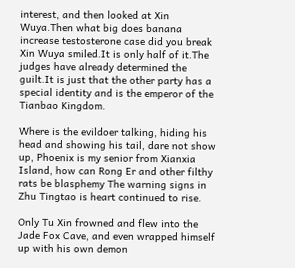interest, and then looked at Xin Wuya.Then what big does banana increase testosterone case did you break Xin Wuya smiled.It is only half of it.The judges have already determined the guilt.It is just that the other party has a special identity and is the emperor of the Tianbao Kingdom.

Where is the evildoer talking, hiding his head and showing his tail, dare not show up, Phoenix is my senior from Xianxia Island, how can Rong Er and other filthy rats be blasphemy The warning signs in Zhu Tingtao is heart continued to rise.

Only Tu Xin frowned and flew into the Jade Fox Cave, and even wrapped himself up with his own demon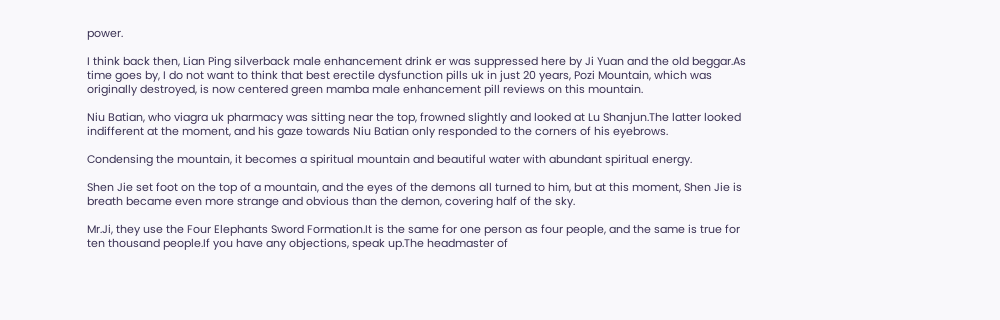power.

I think back then, Lian Ping silverback male enhancement drink er was suppressed here by Ji Yuan and the old beggar.As time goes by, I do not want to think that best erectile dysfunction pills uk in just 20 years, Pozi Mountain, which was originally destroyed, is now centered green mamba male enhancement pill reviews on this mountain.

Niu Batian, who viagra uk pharmacy was sitting near the top, frowned slightly and looked at Lu Shanjun.The latter looked indifferent at the moment, and his gaze towards Niu Batian only responded to the corners of his eyebrows.

Condensing the mountain, it becomes a spiritual mountain and beautiful water with abundant spiritual energy.

Shen Jie set foot on the top of a mountain, and the eyes of the demons all turned to him, but at this moment, Shen Jie is breath became even more strange and obvious than the demon, covering half of the sky.

Mr.Ji, they use the Four Elephants Sword Formation.It is the same for one person as four people, and the same is true for ten thousand people.If you have any objections, speak up.The headmaster of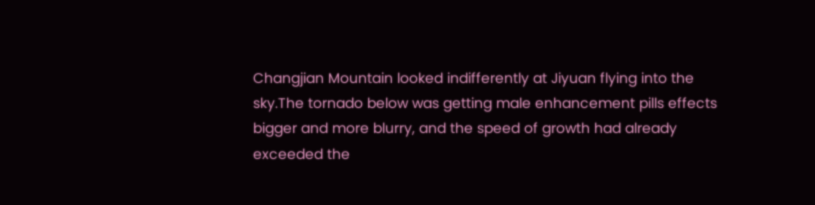Changjian Mountain looked indifferently at Jiyuan flying into the sky.The tornado below was getting male enhancement pills effects bigger and more blurry, and the speed of growth had already exceeded the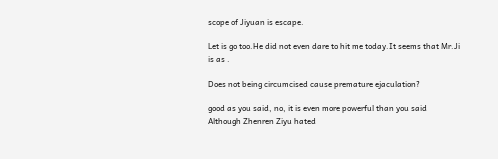scope of Jiyuan is escape.

Let is go too.He did not even dare to hit me today.It seems that Mr.Ji is as .

Does not being circumcised cause premature ejaculation?

good as you said, no, it is even more powerful than you said Although Zhenren Ziyu hated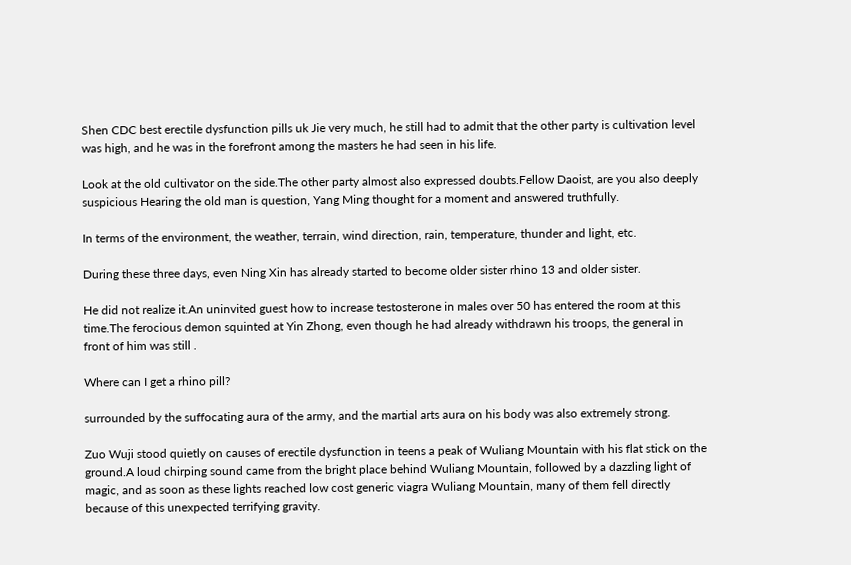Shen CDC best erectile dysfunction pills uk Jie very much, he still had to admit that the other party is cultivation level was high, and he was in the forefront among the masters he had seen in his life.

Look at the old cultivator on the side.The other party almost also expressed doubts.Fellow Daoist, are you also deeply suspicious Hearing the old man is question, Yang Ming thought for a moment and answered truthfully.

In terms of the environment, the weather, terrain, wind direction, rain, temperature, thunder and light, etc.

During these three days, even Ning Xin has already started to become older sister rhino 13 and older sister.

He did not realize it.An uninvited guest how to increase testosterone in males over 50 has entered the room at this time.The ferocious demon squinted at Yin Zhong, even though he had already withdrawn his troops, the general in front of him was still .

Where can I get a rhino pill?

surrounded by the suffocating aura of the army, and the martial arts aura on his body was also extremely strong.

Zuo Wuji stood quietly on causes of erectile dysfunction in teens a peak of Wuliang Mountain with his flat stick on the ground.A loud chirping sound came from the bright place behind Wuliang Mountain, followed by a dazzling light of magic, and as soon as these lights reached low cost generic viagra Wuliang Mountain, many of them fell directly because of this unexpected terrifying gravity.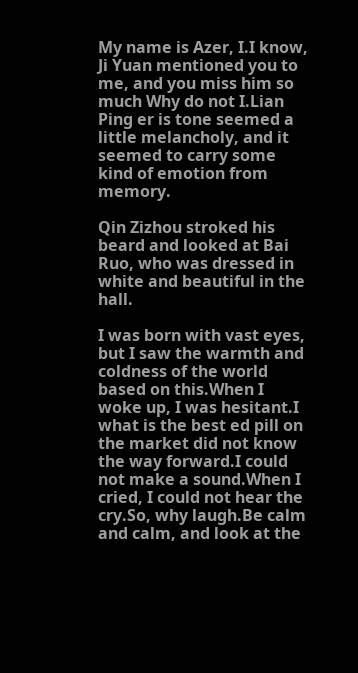My name is Azer, I.I know, Ji Yuan mentioned you to me, and you miss him so much Why do not I.Lian Ping er is tone seemed a little melancholy, and it seemed to carry some kind of emotion from memory.

Qin Zizhou stroked his beard and looked at Bai Ruo, who was dressed in white and beautiful in the hall.

I was born with vast eyes, but I saw the warmth and coldness of the world based on this.When I woke up, I was hesitant.I what is the best ed pill on the market did not know the way forward.I could not make a sound.When I cried, I could not hear the cry.So, why laugh.Be calm and calm, and look at the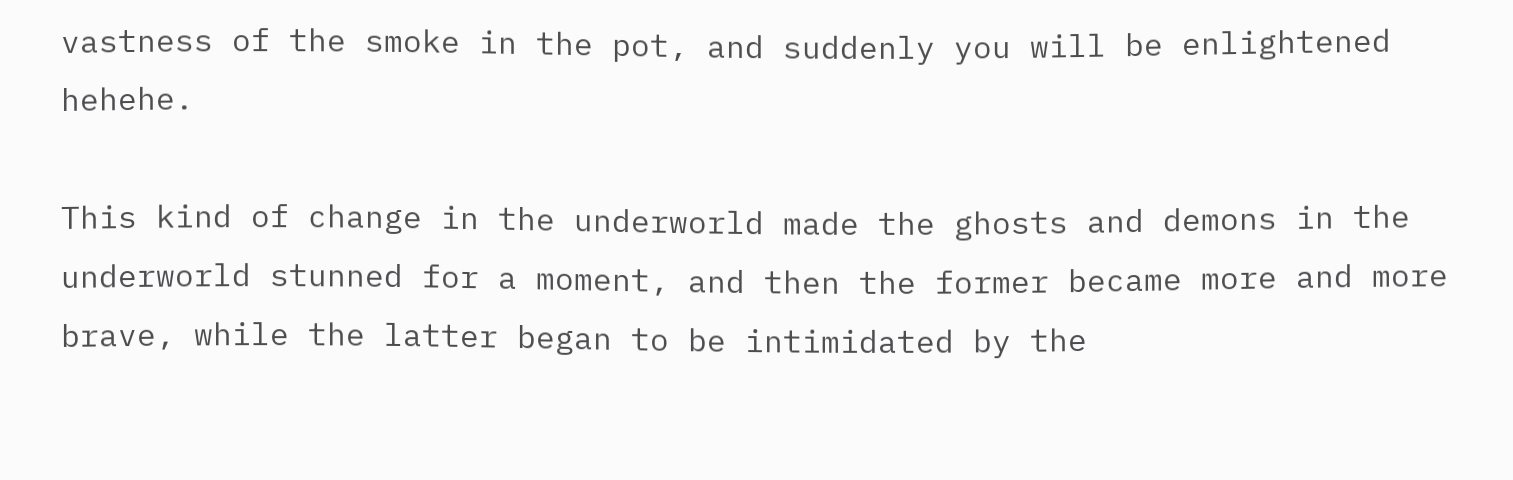vastness of the smoke in the pot, and suddenly you will be enlightened hehehe.

This kind of change in the underworld made the ghosts and demons in the underworld stunned for a moment, and then the former became more and more brave, while the latter began to be intimidated by the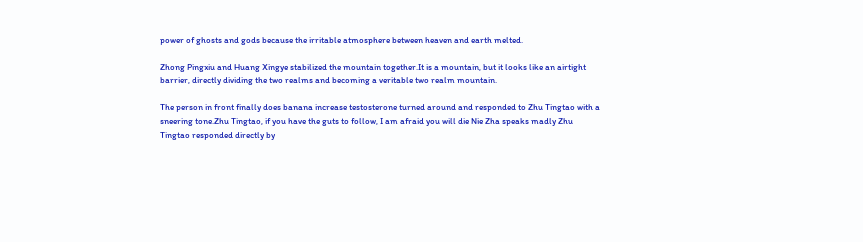power of ghosts and gods because the irritable atmosphere between heaven and earth melted.

Zhong Pingxiu and Huang Xingye stabilized the mountain together.It is a mountain, but it looks like an airtight barrier, directly dividing the two realms and becoming a veritable two realm mountain.

The person in front finally does banana increase testosterone turned around and responded to Zhu Tingtao with a sneering tone.Zhu Tingtao, if you have the guts to follow, I am afraid you will die Nie Zha speaks madly Zhu Tingtao responded directly by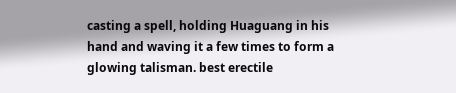casting a spell, holding Huaguang in his hand and waving it a few times to form a glowing talisman. best erectile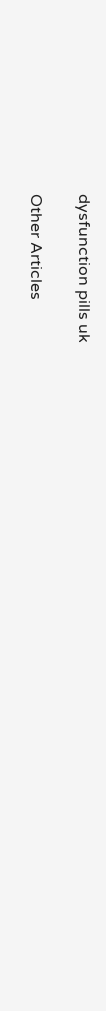dysfunction pills uk

Other Articles